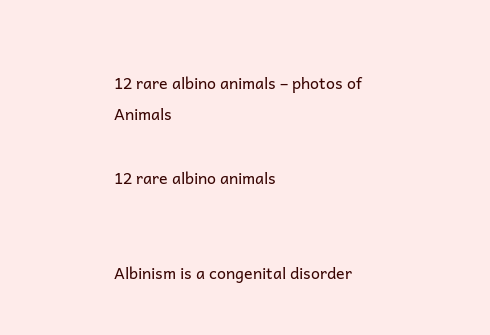12 rare albino animals – photos of Animals

12 rare albino animals


Albinism is a congenital disorder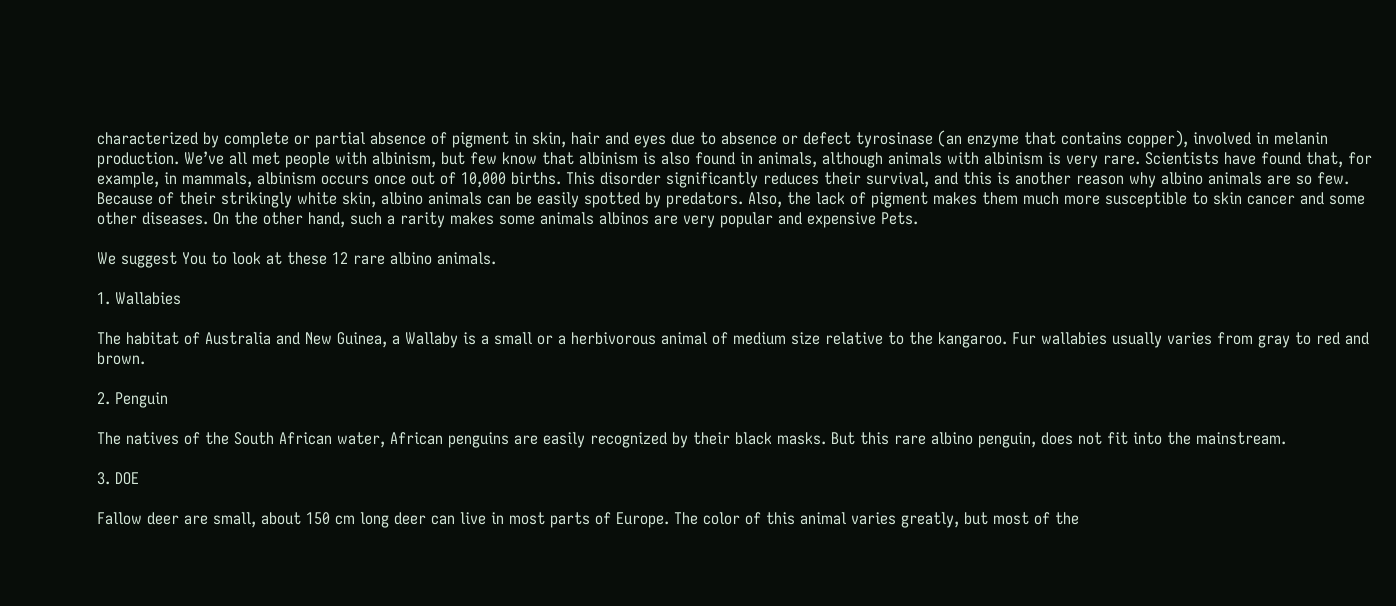characterized by complete or partial absence of pigment in skin, hair and eyes due to absence or defect tyrosinase (an enzyme that contains copper), involved in melanin production. We’ve all met people with albinism, but few know that albinism is also found in animals, although animals with albinism is very rare. Scientists have found that, for example, in mammals, albinism occurs once out of 10,000 births. This disorder significantly reduces their survival, and this is another reason why albino animals are so few. Because of their strikingly white skin, albino animals can be easily spotted by predators. Also, the lack of pigment makes them much more susceptible to skin cancer and some other diseases. On the other hand, such a rarity makes some animals albinos are very popular and expensive Pets.

We suggest You to look at these 12 rare albino animals.

1. Wallabies

The habitat of Australia and New Guinea, a Wallaby is a small or a herbivorous animal of medium size relative to the kangaroo. Fur wallabies usually varies from gray to red and brown.

2. Penguin

The natives of the South African water, African penguins are easily recognized by their black masks. But this rare albino penguin, does not fit into the mainstream.

3. DOE

Fallow deer are small, about 150 cm long deer can live in most parts of Europe. The color of this animal varies greatly, but most of the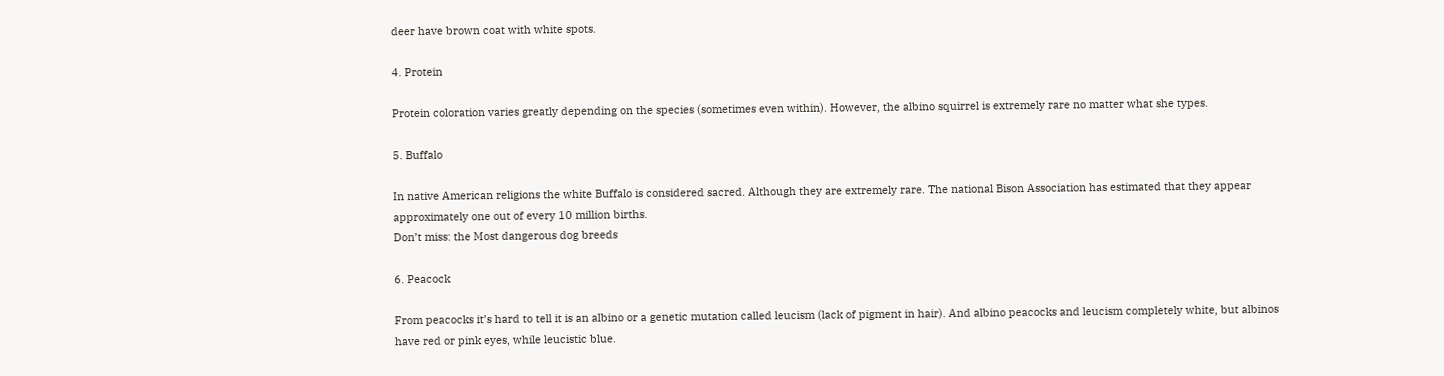deer have brown coat with white spots.

4. Protein

Protein coloration varies greatly depending on the species (sometimes even within). However, the albino squirrel is extremely rare no matter what she types.

5. Buffalo

In native American religions the white Buffalo is considered sacred. Although they are extremely rare. The national Bison Association has estimated that they appear approximately one out of every 10 million births.
Don’t miss: the Most dangerous dog breeds

6. Peacock

From peacocks it’s hard to tell it is an albino or a genetic mutation called leucism (lack of pigment in hair). And albino peacocks and leucism completely white, but albinos have red or pink eyes, while leucistic blue.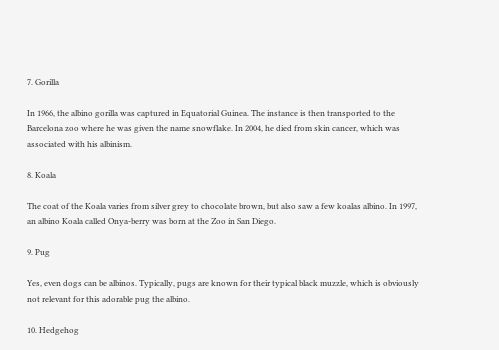7. Gorilla

In 1966, the albino gorilla was captured in Equatorial Guinea. The instance is then transported to the Barcelona zoo where he was given the name snowflake. In 2004, he died from skin cancer, which was associated with his albinism.

8. Koala

The coat of the Koala varies from silver grey to chocolate brown, but also saw a few koalas albino. In 1997, an albino Koala called Onya-berry was born at the Zoo in San Diego.

9. Pug

Yes, even dogs can be albinos. Typically, pugs are known for their typical black muzzle, which is obviously not relevant for this adorable pug the albino.

10. Hedgehog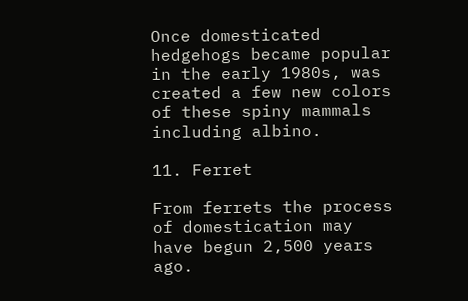Once domesticated hedgehogs became popular in the early 1980s, was created a few new colors of these spiny mammals including albino.

11. Ferret

From ferrets the process of domestication may have begun 2,500 years ago.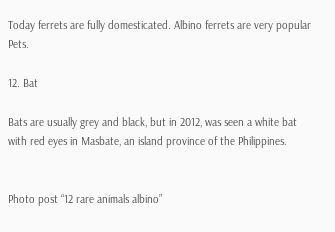Today ferrets are fully domesticated. Albino ferrets are very popular Pets.

12. Bat

Bats are usually grey and black, but in 2012, was seen a white bat with red eyes in Masbate, an island province of the Philippines.


Photo post “12 rare animals albino”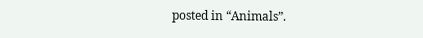posted in “Animals”.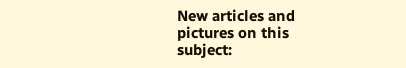New articles and pictures on this subject: